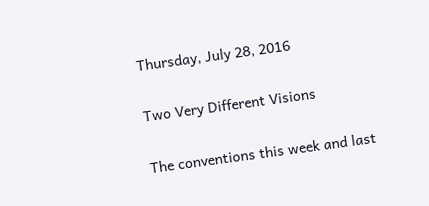Thursday, July 28, 2016

Two Very Different Visions

The conventions this week and last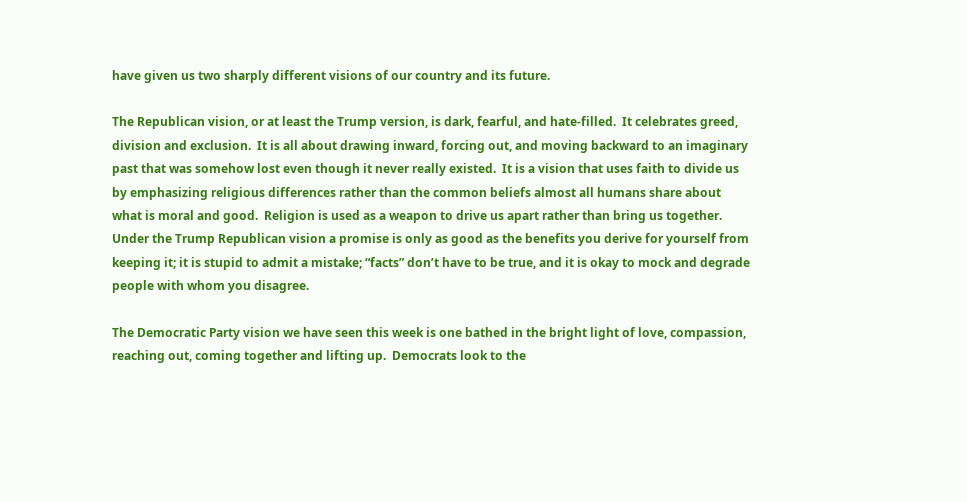have given us two sharply different visions of our country and its future.

The Republican vision, or at least the Trump version, is dark, fearful, and hate-filled.  It celebrates greed, division and exclusion.  It is all about drawing inward, forcing out, and moving backward to an imaginary past that was somehow lost even though it never really existed.  It is a vision that uses faith to divide us by emphasizing religious differences rather than the common beliefs almost all humans share about what is moral and good.  Religion is used as a weapon to drive us apart rather than bring us together.  Under the Trump Republican vision a promise is only as good as the benefits you derive for yourself from keeping it; it is stupid to admit a mistake; “facts” don’t have to be true, and it is okay to mock and degrade people with whom you disagree.

The Democratic Party vision we have seen this week is one bathed in the bright light of love, compassion, reaching out, coming together and lifting up.  Democrats look to the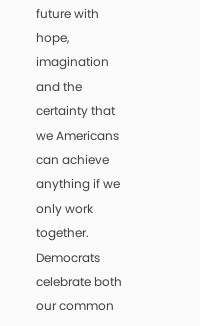future with hope, imagination and the certainty that we Americans can achieve anything if we only work together.  Democrats celebrate both our common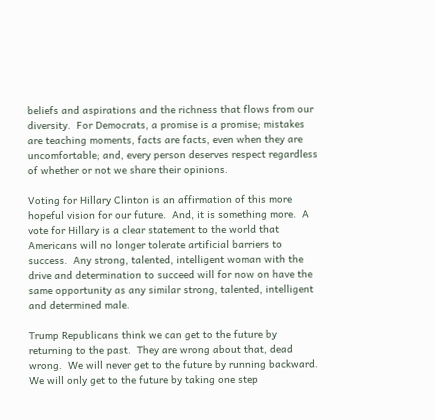beliefs and aspirations and the richness that flows from our diversity.  For Democrats, a promise is a promise; mistakes are teaching moments, facts are facts, even when they are uncomfortable; and, every person deserves respect regardless of whether or not we share their opinions.

Voting for Hillary Clinton is an affirmation of this more hopeful vision for our future.  And, it is something more.  A vote for Hillary is a clear statement to the world that Americans will no longer tolerate artificial barriers to success.  Any strong, talented, intelligent woman with the drive and determination to succeed will for now on have the same opportunity as any similar strong, talented, intelligent and determined male.

Trump Republicans think we can get to the future by returning to the past.  They are wrong about that, dead wrong.  We will never get to the future by running backward.  We will only get to the future by taking one step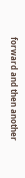forward and then another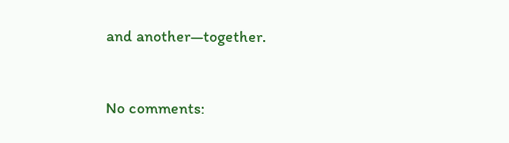and another—together.


No comments: